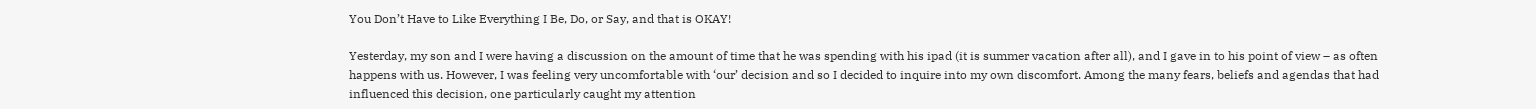You Don’t Have to Like Everything I Be, Do, or Say, and that is OKAY!

Yesterday, my son and I were having a discussion on the amount of time that he was spending with his ipad (it is summer vacation after all), and I gave in to his point of view – as often happens with us. However, I was feeling very uncomfortable with ‘our’ decision and so I decided to inquire into my own discomfort. Among the many fears, beliefs and agendas that had influenced this decision, one particularly caught my attention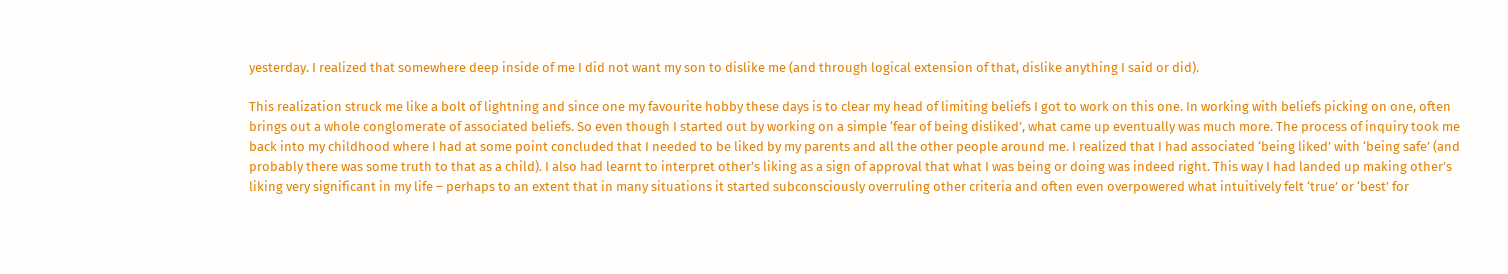yesterday. I realized that somewhere deep inside of me I did not want my son to dislike me (and through logical extension of that, dislike anything I said or did).

This realization struck me like a bolt of lightning and since one my favourite hobby these days is to clear my head of limiting beliefs I got to work on this one. In working with beliefs picking on one, often brings out a whole conglomerate of associated beliefs. So even though I started out by working on a simple ‘fear of being disliked’, what came up eventually was much more. The process of inquiry took me back into my childhood where I had at some point concluded that I needed to be liked by my parents and all the other people around me. I realized that I had associated ‘being liked’ with ‘being safe’ (and probably there was some truth to that as a child). I also had learnt to interpret other’s liking as a sign of approval that what I was being or doing was indeed right. This way I had landed up making other’s liking very significant in my life – perhaps to an extent that in many situations it started subconsciously overruling other criteria and often even overpowered what intuitively felt ‘true’ or ‘best’ for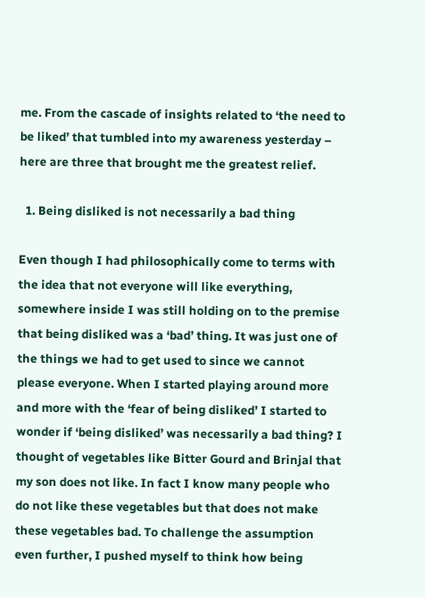me. From the cascade of insights related to ‘the need to be liked’ that tumbled into my awareness yesterday – here are three that brought me the greatest relief.

  1. Being disliked is not necessarily a bad thing

Even though I had philosophically come to terms with the idea that not everyone will like everything, somewhere inside I was still holding on to the premise that being disliked was a ‘bad’ thing. It was just one of the things we had to get used to since we cannot please everyone. When I started playing around more and more with the ‘fear of being disliked’ I started to wonder if ‘being disliked’ was necessarily a bad thing? I thought of vegetables like Bitter Gourd and Brinjal that my son does not like. In fact I know many people who do not like these vegetables but that does not make these vegetables bad. To challenge the assumption even further, I pushed myself to think how being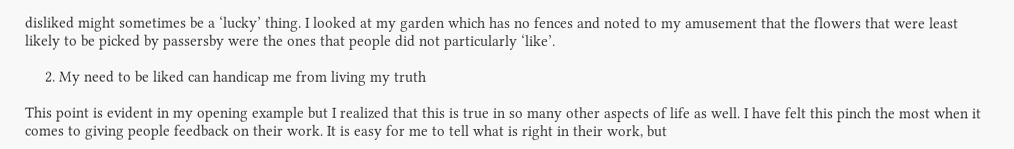disliked might sometimes be a ‘lucky’ thing. I looked at my garden which has no fences and noted to my amusement that the flowers that were least likely to be picked by passersby were the ones that people did not particularly ‘like’.

     2. My need to be liked can handicap me from living my truth

This point is evident in my opening example but I realized that this is true in so many other aspects of life as well. I have felt this pinch the most when it comes to giving people feedback on their work. It is easy for me to tell what is right in their work, but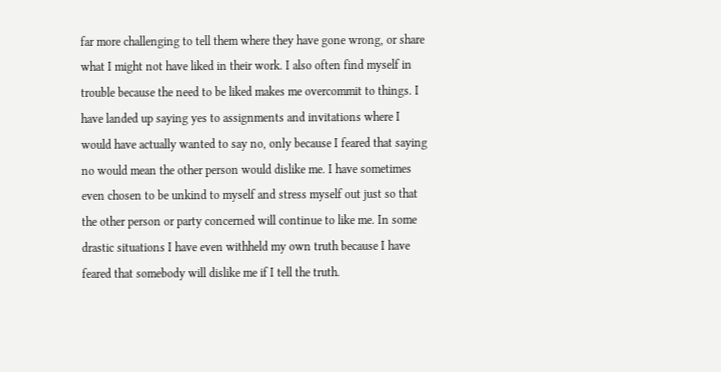far more challenging to tell them where they have gone wrong, or share what I might not have liked in their work. I also often find myself in trouble because the need to be liked makes me overcommit to things. I have landed up saying yes to assignments and invitations where I would have actually wanted to say no, only because I feared that saying no would mean the other person would dislike me. I have sometimes even chosen to be unkind to myself and stress myself out just so that the other person or party concerned will continue to like me. In some drastic situations I have even withheld my own truth because I have feared that somebody will dislike me if I tell the truth.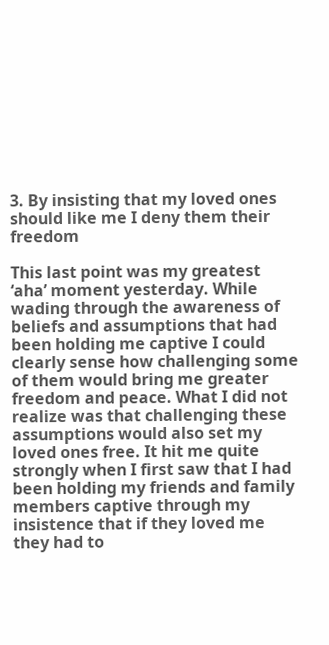3. By insisting that my loved ones should like me I deny them their freedom

This last point was my greatest ‘aha’ moment yesterday. While wading through the awareness of beliefs and assumptions that had been holding me captive I could clearly sense how challenging some of them would bring me greater freedom and peace. What I did not realize was that challenging these assumptions would also set my loved ones free. It hit me quite strongly when I first saw that I had been holding my friends and family members captive through my insistence that if they loved me they had to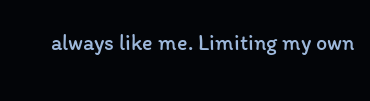always like me. Limiting my own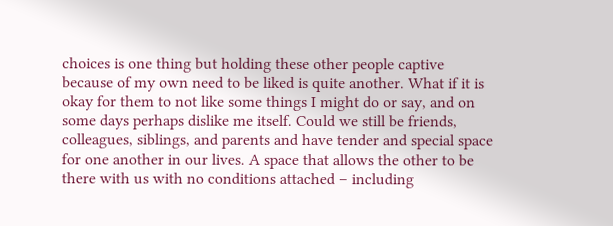choices is one thing but holding these other people captive because of my own need to be liked is quite another. What if it is okay for them to not like some things I might do or say, and on some days perhaps dislike me itself. Could we still be friends, colleagues, siblings, and parents and have tender and special space for one another in our lives. A space that allows the other to be there with us with no conditions attached – including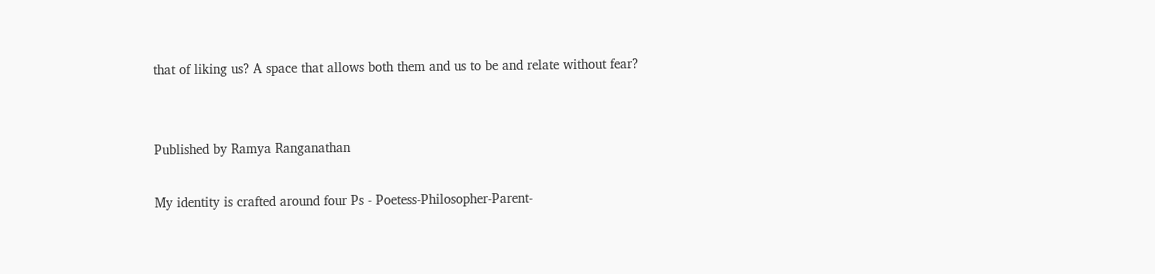that of liking us? A space that allows both them and us to be and relate without fear?


Published by Ramya Ranganathan

My identity is crafted around four Ps - Poetess-Philosopher-Parent-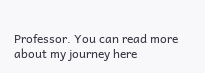Professor. You can read more about my journey here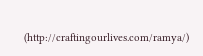(http://craftingourlives.com/ramya/)